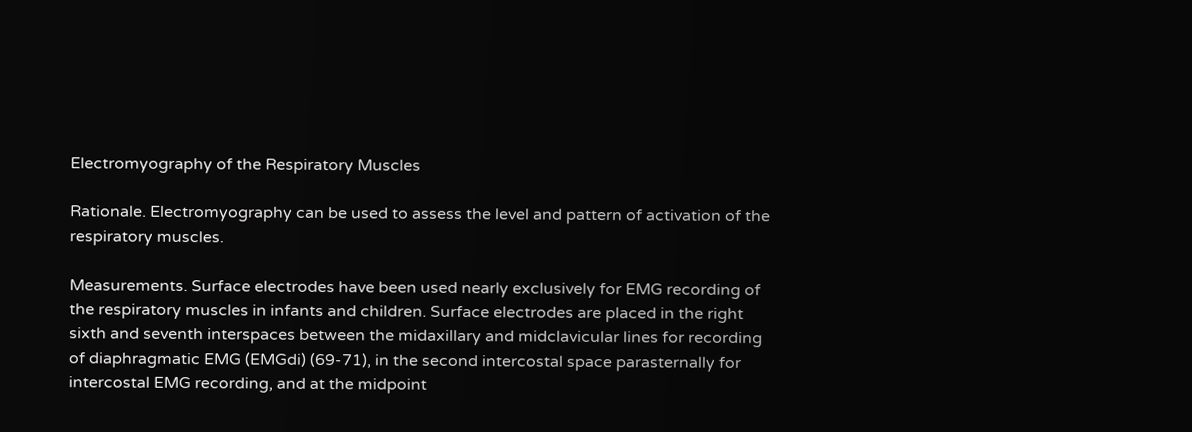Electromyography of the Respiratory Muscles

Rationale. Electromyography can be used to assess the level and pattern of activation of the respiratory muscles.

Measurements. Surface electrodes have been used nearly exclusively for EMG recording of the respiratory muscles in infants and children. Surface electrodes are placed in the right sixth and seventh interspaces between the midaxillary and midclavicular lines for recording of diaphragmatic EMG (EMGdi) (69-71), in the second intercostal space parasternally for intercostal EMG recording, and at the midpoint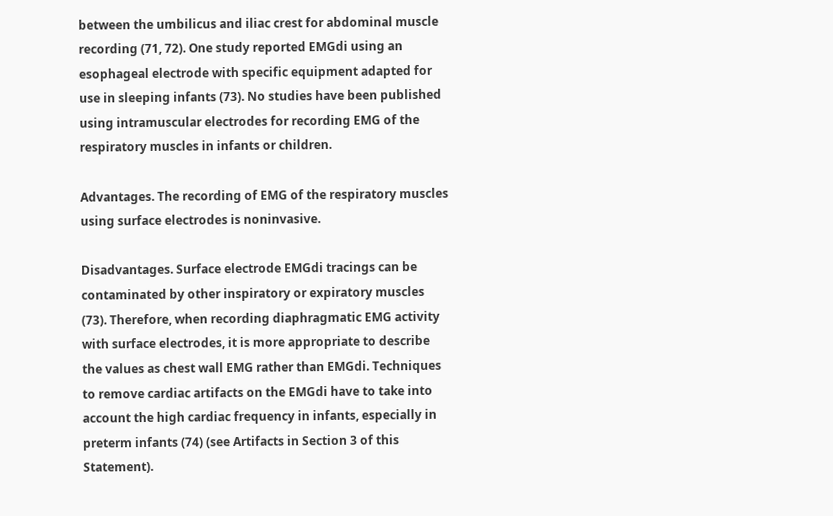between the umbilicus and iliac crest for abdominal muscle recording (71, 72). One study reported EMGdi using an esophageal electrode with specific equipment adapted for use in sleeping infants (73). No studies have been published using intramuscular electrodes for recording EMG of the respiratory muscles in infants or children.

Advantages. The recording of EMG of the respiratory muscles using surface electrodes is noninvasive.

Disadvantages. Surface electrode EMGdi tracings can be contaminated by other inspiratory or expiratory muscles (73). Therefore, when recording diaphragmatic EMG activity with surface electrodes, it is more appropriate to describe the values as chest wall EMG rather than EMGdi. Techniques to remove cardiac artifacts on the EMGdi have to take into account the high cardiac frequency in infants, especially in preterm infants (74) (see Artifacts in Section 3 of this Statement).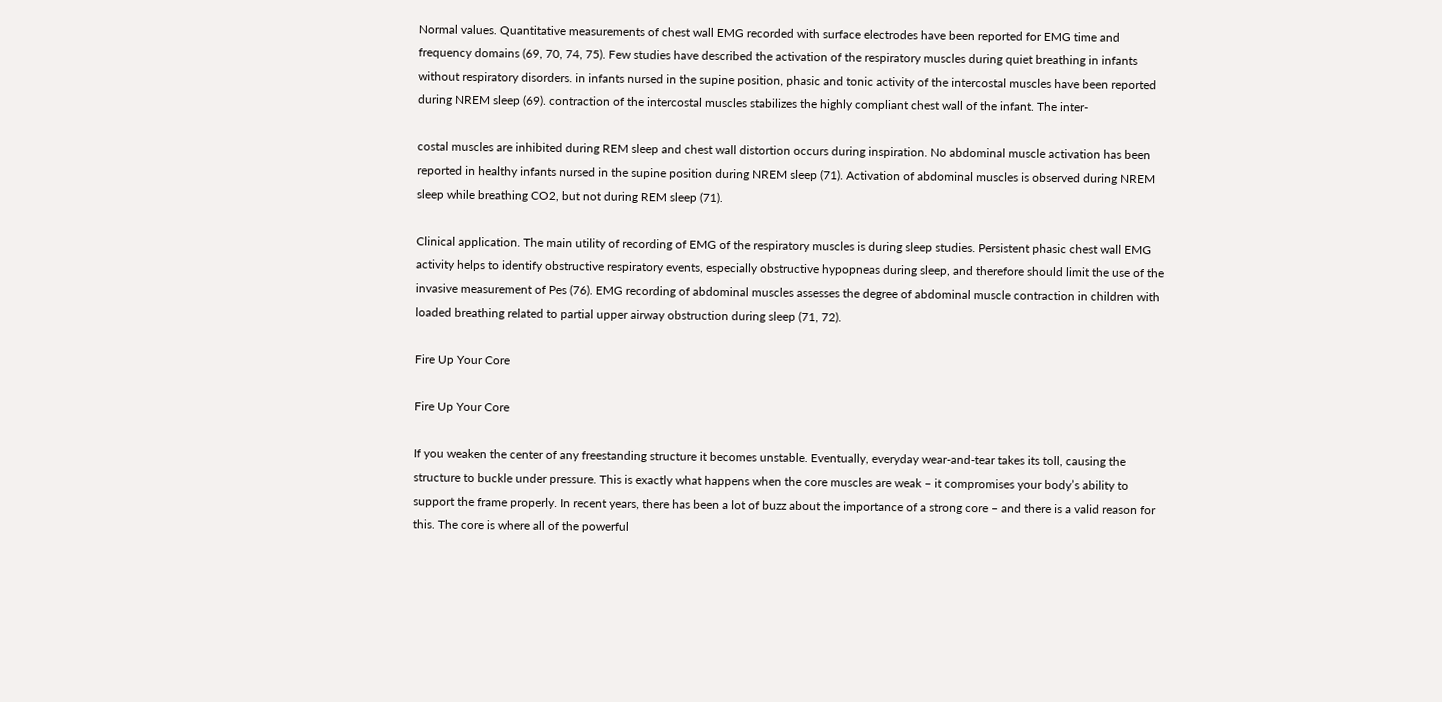Normal values. Quantitative measurements of chest wall EMG recorded with surface electrodes have been reported for EMG time and frequency domains (69, 70, 74, 75). Few studies have described the activation of the respiratory muscles during quiet breathing in infants without respiratory disorders. in infants nursed in the supine position, phasic and tonic activity of the intercostal muscles have been reported during NREM sleep (69). contraction of the intercostal muscles stabilizes the highly compliant chest wall of the infant. The inter-

costal muscles are inhibited during REM sleep and chest wall distortion occurs during inspiration. No abdominal muscle activation has been reported in healthy infants nursed in the supine position during NREM sleep (71). Activation of abdominal muscles is observed during NREM sleep while breathing CO2, but not during REM sleep (71).

Clinical application. The main utility of recording of EMG of the respiratory muscles is during sleep studies. Persistent phasic chest wall EMG activity helps to identify obstructive respiratory events, especially obstructive hypopneas during sleep, and therefore should limit the use of the invasive measurement of Pes (76). EMG recording of abdominal muscles assesses the degree of abdominal muscle contraction in children with loaded breathing related to partial upper airway obstruction during sleep (71, 72).

Fire Up Your Core

Fire Up Your Core

If you weaken the center of any freestanding structure it becomes unstable. Eventually, everyday wear-and-tear takes its toll, causing the structure to buckle under pressure. This is exactly what happens when the core muscles are weak – it compromises your body’s ability to support the frame properly. In recent years, there has been a lot of buzz about the importance of a strong core – and there is a valid reason for this. The core is where all of the powerful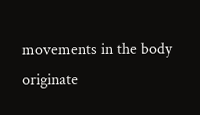movements in the body originate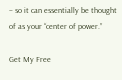– so it can essentially be thought of as your “center of power.”

Get My Free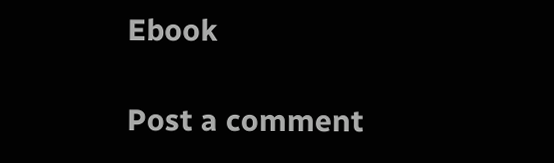Ebook

Post a comment